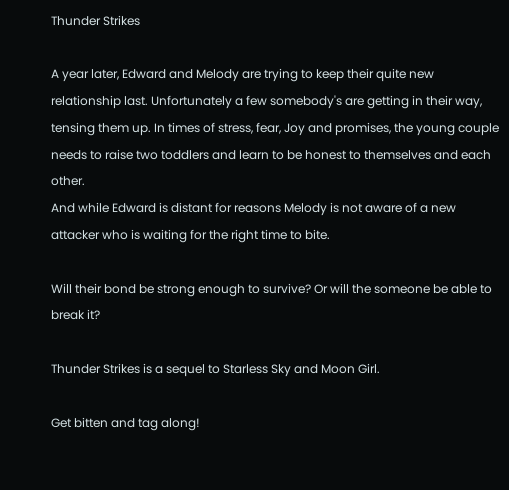Thunder Strikes

A year later, Edward and Melody are trying to keep their quite new relationship last. Unfortunately a few somebody's are getting in their way, tensing them up. In times of stress, fear, Joy and promises, the young couple needs to raise two toddlers and learn to be honest to themselves and each other.
And while Edward is distant for reasons Melody is not aware of a new attacker who is waiting for the right time to bite.

Will their bond be strong enough to survive? Or will the someone be able to break it?

Thunder Strikes is a sequel to Starless Sky and Moon Girl.

Get bitten and tag along!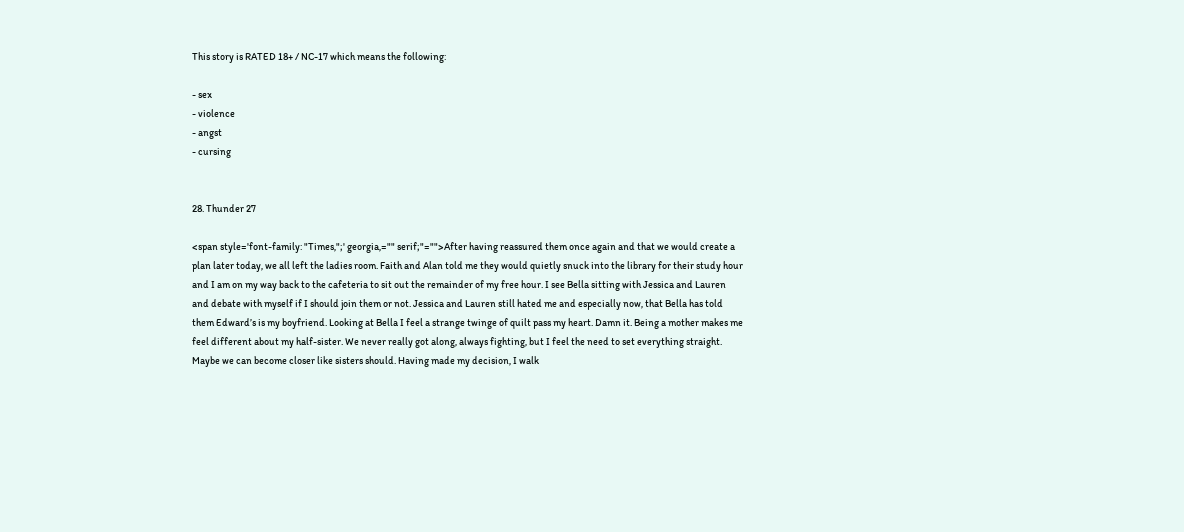This story is RATED 18+ / NC-17 which means the following:

- sex
- violence
- angst
- cursing


28. Thunder 27

<span style='font-family: "Times,";' georgia,="" serif;"="">After having reassured them once again and that we would create a plan later today, we all left the ladies room. Faith and Alan told me they would quietly snuck into the library for their study hour and I am on my way back to the cafeteria to sit out the remainder of my free hour. I see Bella sitting with Jessica and Lauren and debate with myself if I should join them or not. Jessica and Lauren still hated me and especially now, that Bella has told them Edward’s is my boyfriend. Looking at Bella I feel a strange twinge of quilt pass my heart. Damn it. Being a mother makes me feel different about my half-sister. We never really got along, always fighting, but I feel the need to set everything straight. Maybe we can become closer like sisters should. Having made my decision, I walk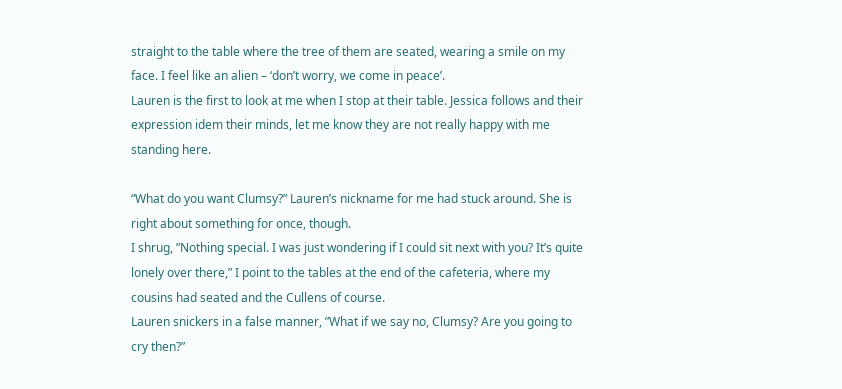straight to the table where the tree of them are seated, wearing a smile on my face. I feel like an alien – ‘don’t worry, we come in peace’.
Lauren is the first to look at me when I stop at their table. Jessica follows and their expression idem their minds, let me know they are not really happy with me standing here.

“What do you want Clumsy?” Lauren’s nickname for me had stuck around. She is right about something for once, though.
I shrug, ”Nothing special. I was just wondering if I could sit next with you? It’s quite lonely over there,” I point to the tables at the end of the cafeteria, where my cousins had seated and the Cullens of course.
Lauren snickers in a false manner, ”What if we say no, Clumsy? Are you going to cry then?”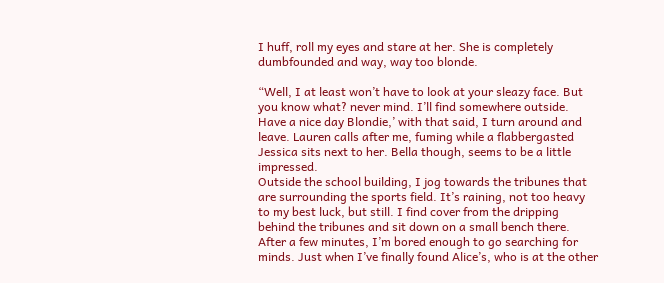I huff, roll my eyes and stare at her. She is completely dumbfounded and way, way too blonde.

“Well, I at least won’t have to look at your sleazy face. But you know what? never mind. I’ll find somewhere outside. Have a nice day Blondie,’ with that said, I turn around and leave. Lauren calls after me, fuming while a flabbergasted Jessica sits next to her. Bella though, seems to be a little impressed.
Outside the school building, I jog towards the tribunes that are surrounding the sports field. It’s raining, not too heavy to my best luck, but still. I find cover from the dripping behind the tribunes and sit down on a small bench there.
After a few minutes, I’m bored enough to go searching for minds. Just when I’ve finally found Alice’s, who is at the other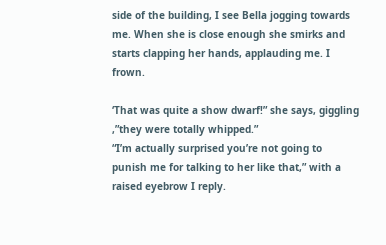side of the building, I see Bella jogging towards me. When she is close enough she smirks and starts clapping her hands, applauding me. I frown.

‘That was quite a show dwarf!” she says, giggling ,”they were totally whipped.”
“I’m actually surprised you’re not going to punish me for talking to her like that,” with a raised eyebrow I reply.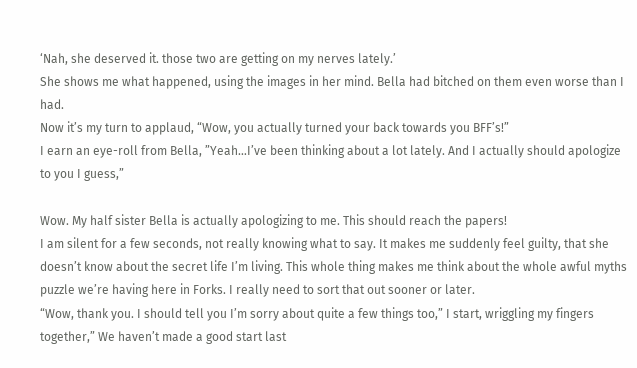‘Nah, she deserved it. those two are getting on my nerves lately.’
She shows me what happened, using the images in her mind. Bella had bitched on them even worse than I had.
Now it’s my turn to applaud, “Wow, you actually turned your back towards you BFF’s!”
I earn an eye-roll from Bella, ”Yeah…I’ve been thinking about a lot lately. And I actually should apologize to you I guess,”

Wow. My half sister Bella is actually apologizing to me. This should reach the papers!
I am silent for a few seconds, not really knowing what to say. It makes me suddenly feel guilty, that she doesn’t know about the secret life I’m living. This whole thing makes me think about the whole awful myths puzzle we’re having here in Forks. I really need to sort that out sooner or later.
“Wow, thank you. I should tell you I’m sorry about quite a few things too,” I start, wriggling my fingers together,” We haven’t made a good start last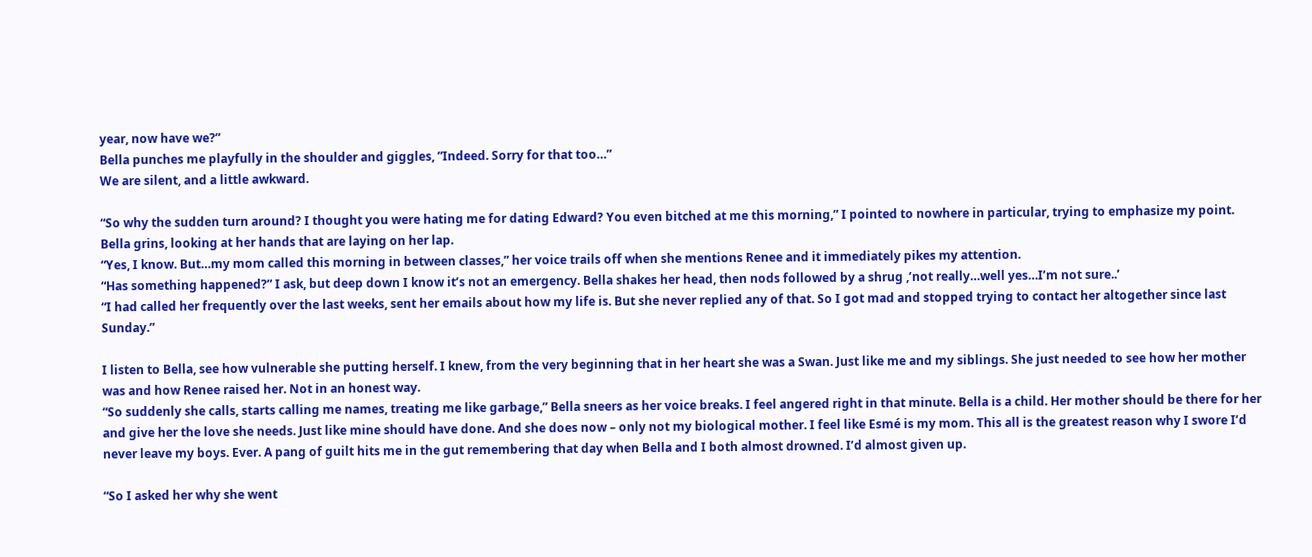year, now have we?”
Bella punches me playfully in the shoulder and giggles, ”Indeed. Sorry for that too…”
We are silent, and a little awkward.

“So why the sudden turn around? I thought you were hating me for dating Edward? You even bitched at me this morning,” I pointed to nowhere in particular, trying to emphasize my point. Bella grins, looking at her hands that are laying on her lap.
“Yes, I know. But…my mom called this morning in between classes,” her voice trails off when she mentions Renee and it immediately pikes my attention.
“Has something happened?” I ask, but deep down I know it’s not an emergency. Bella shakes her head, then nods followed by a shrug ,’not really…well yes…I’m not sure..’
“I had called her frequently over the last weeks, sent her emails about how my life is. But she never replied any of that. So I got mad and stopped trying to contact her altogether since last Sunday.”

I listen to Bella, see how vulnerable she putting herself. I knew, from the very beginning that in her heart she was a Swan. Just like me and my siblings. She just needed to see how her mother was and how Renee raised her. Not in an honest way.
“So suddenly she calls, starts calling me names, treating me like garbage,” Bella sneers as her voice breaks. I feel angered right in that minute. Bella is a child. Her mother should be there for her and give her the love she needs. Just like mine should have done. And she does now – only not my biological mother. I feel like Esmé is my mom. This all is the greatest reason why I swore I’d never leave my boys. Ever. A pang of guilt hits me in the gut remembering that day when Bella and I both almost drowned. I’d almost given up.

“So I asked her why she went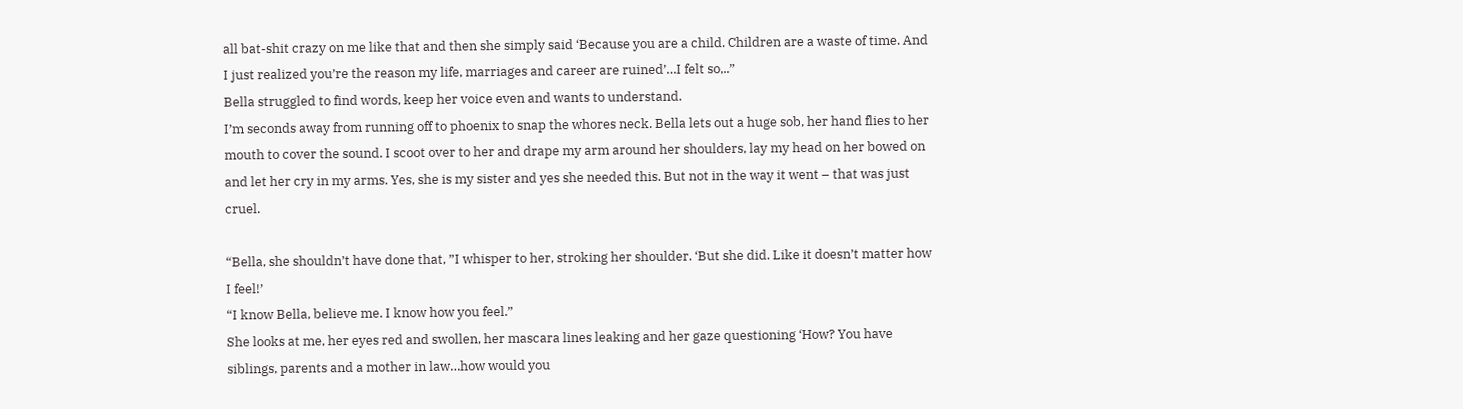all bat-shit crazy on me like that and then she simply said ‘Because you are a child. Children are a waste of time. And I just realized you’re the reason my life, marriages and career are ruined’…I felt so,..”
Bella struggled to find words, keep her voice even and wants to understand.
I’m seconds away from running off to phoenix to snap the whores neck. Bella lets out a huge sob, her hand flies to her mouth to cover the sound. I scoot over to her and drape my arm around her shoulders, lay my head on her bowed on and let her cry in my arms. Yes, she is my sister and yes she needed this. But not in the way it went – that was just cruel.

“Bella, she shouldn’t have done that, ”I whisper to her, stroking her shoulder. ‘But she did. Like it doesn’t matter how I feel!’
“I know Bella, believe me. I know how you feel.”
She looks at me, her eyes red and swollen, her mascara lines leaking and her gaze questioning ‘How? You have siblings, parents and a mother in law…how would you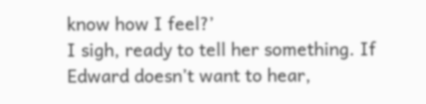know how I feel?’
I sigh, ready to tell her something. If Edward doesn’t want to hear,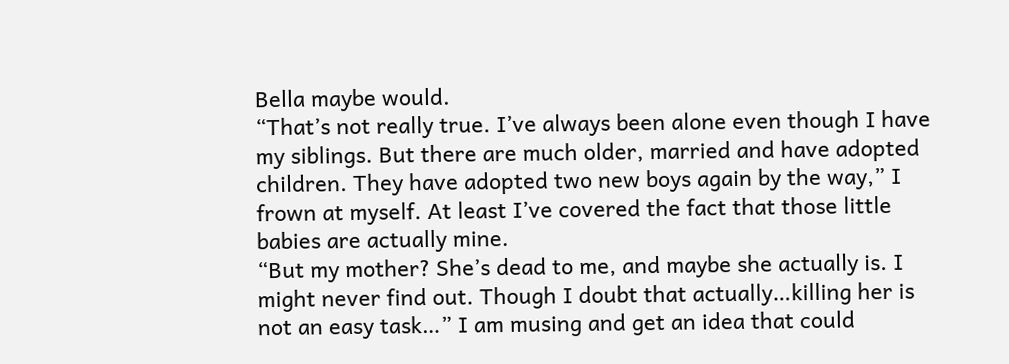Bella maybe would.
“That’s not really true. I’ve always been alone even though I have my siblings. But there are much older, married and have adopted children. They have adopted two new boys again by the way,” I frown at myself. At least I’ve covered the fact that those little babies are actually mine.
“But my mother? She’s dead to me, and maybe she actually is. I might never find out. Though I doubt that actually…killing her is not an easy task…” I am musing and get an idea that could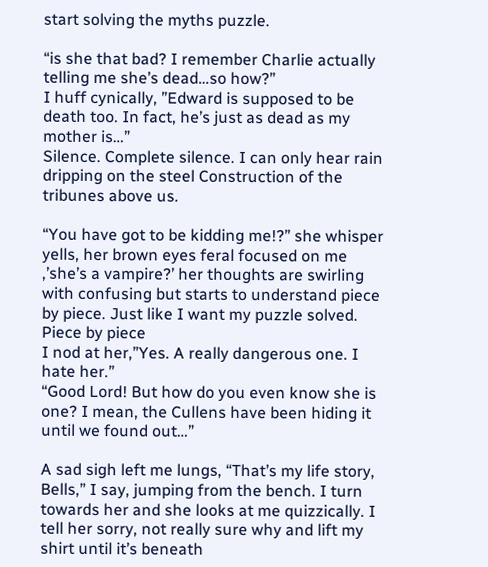start solving the myths puzzle.

“is she that bad? I remember Charlie actually telling me she’s dead…so how?”
I huff cynically, ”Edward is supposed to be death too. In fact, he’s just as dead as my mother is…”
Silence. Complete silence. I can only hear rain dripping on the steel Construction of the tribunes above us.

“You have got to be kidding me!?” she whisper yells, her brown eyes feral focused on me ,’she’s a vampire?’ her thoughts are swirling with confusing but starts to understand piece by piece. Just like I want my puzzle solved. Piece by piece
I nod at her,”Yes. A really dangerous one. I hate her.”
“Good Lord! But how do you even know she is one? I mean, the Cullens have been hiding it until we found out…”

A sad sigh left me lungs, “That’s my life story, Bells,” I say, jumping from the bench. I turn towards her and she looks at me quizzically. I tell her sorry, not really sure why and lift my shirt until it’s beneath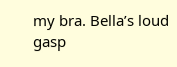my bra. Bella’s loud gasp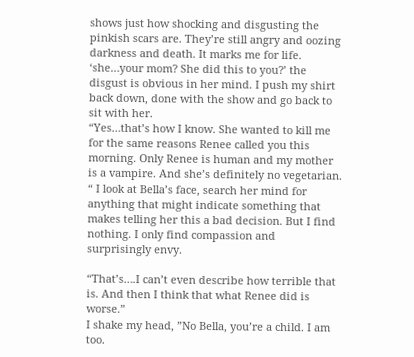shows just how shocking and disgusting the pinkish scars are. They’re still angry and oozing darkness and death. It marks me for life.
‘she…your mom? She did this to you?’ the disgust is obvious in her mind. I push my shirt back down, done with the show and go back to sit with her.
“Yes…that’s how I know. She wanted to kill me for the same reasons Renee called you this morning. Only Renee is human and my mother is a vampire. And she’s definitely no vegetarian. “ I look at Bella’s face, search her mind for anything that might indicate something that makes telling her this a bad decision. But I find nothing. I only find compassion and surprisingly envy.

“That’s….I can’t even describe how terrible that is. And then I think that what Renee did is worse.”
I shake my head, ”No Bella, you’re a child. I am too.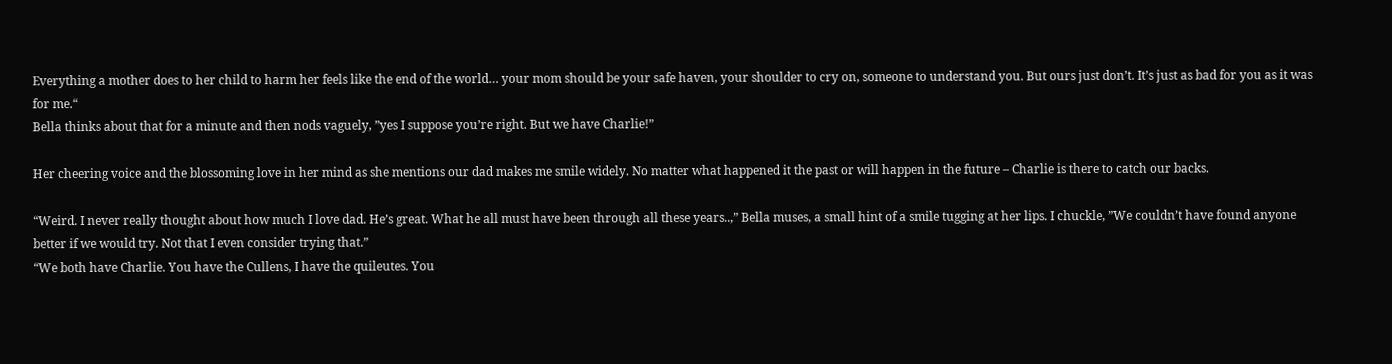Everything a mother does to her child to harm her feels like the end of the world… your mom should be your safe haven, your shoulder to cry on, someone to understand you. But ours just don’t. It’s just as bad for you as it was for me.“
Bella thinks about that for a minute and then nods vaguely, ”yes I suppose you’re right. But we have Charlie!”

Her cheering voice and the blossoming love in her mind as she mentions our dad makes me smile widely. No matter what happened it the past or will happen in the future – Charlie is there to catch our backs.

“Weird. I never really thought about how much I love dad. He’s great. What he all must have been through all these years..,” Bella muses, a small hint of a smile tugging at her lips. I chuckle, ”We couldn’t have found anyone better if we would try. Not that I even consider trying that.”
“We both have Charlie. You have the Cullens, I have the quileutes. You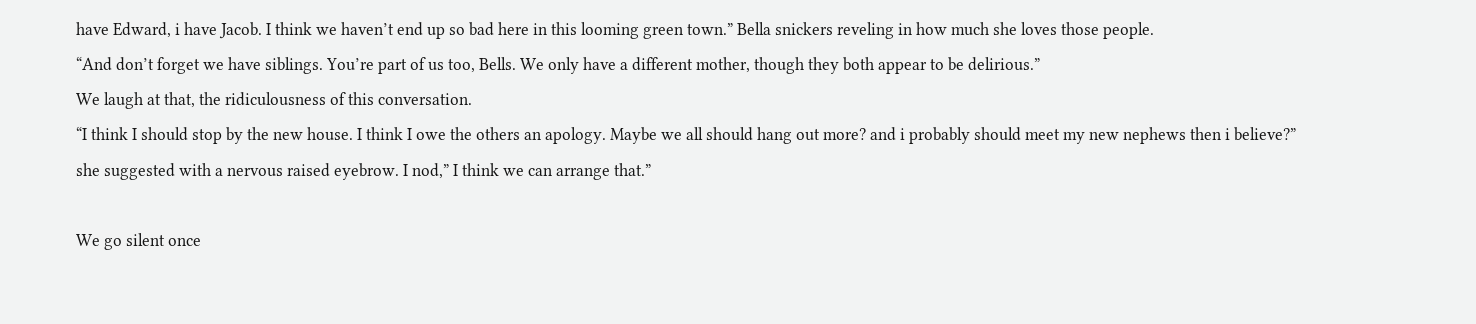have Edward, i have Jacob. I think we haven’t end up so bad here in this looming green town.” Bella snickers reveling in how much she loves those people.
“And don’t forget we have siblings. You’re part of us too, Bells. We only have a different mother, though they both appear to be delirious.”
We laugh at that, the ridiculousness of this conversation.
“I think I should stop by the new house. I think I owe the others an apology. Maybe we all should hang out more? and i probably should meet my new nephews then i believe?” she suggested with a nervous raised eyebrow. I nod,” I think we can arrange that.”

We go silent once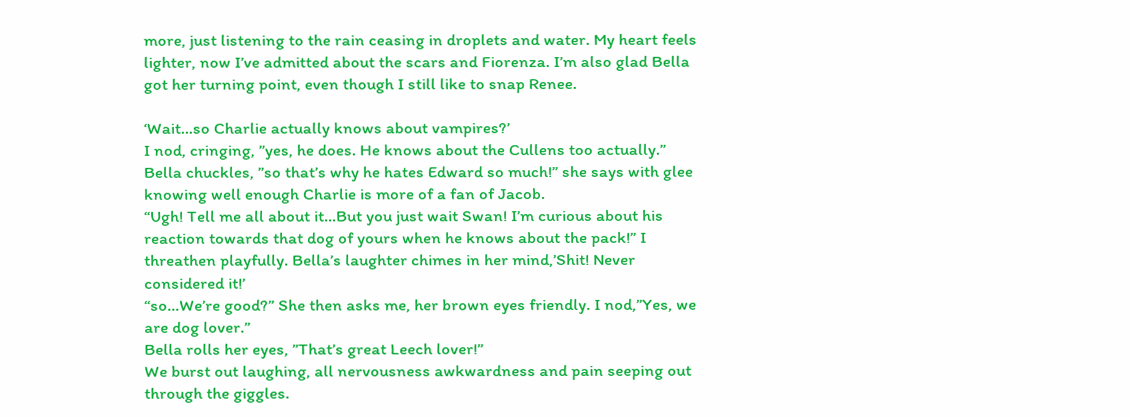more, just listening to the rain ceasing in droplets and water. My heart feels lighter, now I’ve admitted about the scars and Fiorenza. I’m also glad Bella got her turning point, even though I still like to snap Renee.

‘Wait…so Charlie actually knows about vampires?’
I nod, cringing, ”yes, he does. He knows about the Cullens too actually.”
Bella chuckles, ”so that’s why he hates Edward so much!” she says with glee knowing well enough Charlie is more of a fan of Jacob.
“Ugh! Tell me all about it…But you just wait Swan! I’m curious about his reaction towards that dog of yours when he knows about the pack!” I threathen playfully. Bella’s laughter chimes in her mind,’Shit! Never considered it!’
“so…We’re good?” She then asks me, her brown eyes friendly. I nod,”Yes, we are dog lover.”
Bella rolls her eyes, ”That’s great Leech lover!”
We burst out laughing, all nervousness awkwardness and pain seeping out through the giggles.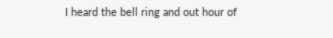I heard the bell ring and out hour of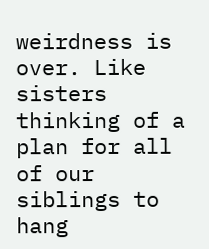weirdness is over. Like sisters thinking of a plan for all of our siblings to hang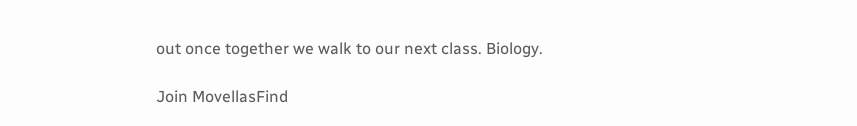out once together we walk to our next class. Biology.

Join MovellasFind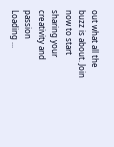out what all the buzz is about. Join now to start sharing your creativity and passion
Loading ...